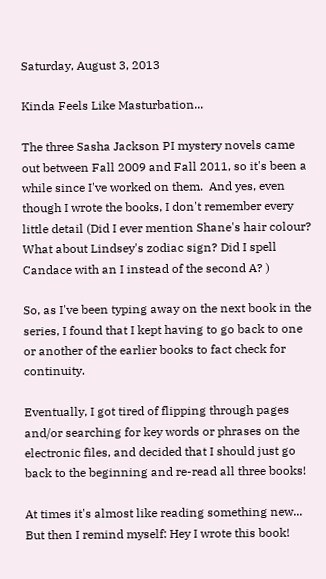Saturday, August 3, 2013

Kinda Feels Like Masturbation...

The three Sasha Jackson PI mystery novels came out between Fall 2009 and Fall 2011, so it's been a while since I've worked on them.  And yes, even though I wrote the books, I don't remember every little detail (Did I ever mention Shane's hair colour? What about Lindsey's zodiac sign? Did I spell Candace with an I instead of the second A? )

So, as I've been typing away on the next book in the series, I found that I kept having to go back to one or another of the earlier books to fact check for continuity.

Eventually, I got tired of flipping through pages and/or searching for key words or phrases on the electronic files, and decided that I should just go back to the beginning and re-read all three books!

At times it's almost like reading something new... But then I remind myself: Hey I wrote this book!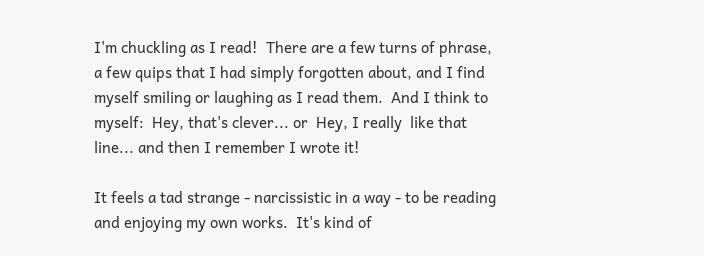I'm chuckling as I read!  There are a few turns of phrase, a few quips that I had simply forgotten about, and I find myself smiling or laughing as I read them.  And I think to myself:  Hey, that's clever... or  Hey, I really  like that line... and then I remember I wrote it!

It feels a tad strange - narcissistic in a way - to be reading and enjoying my own works.  It's kind of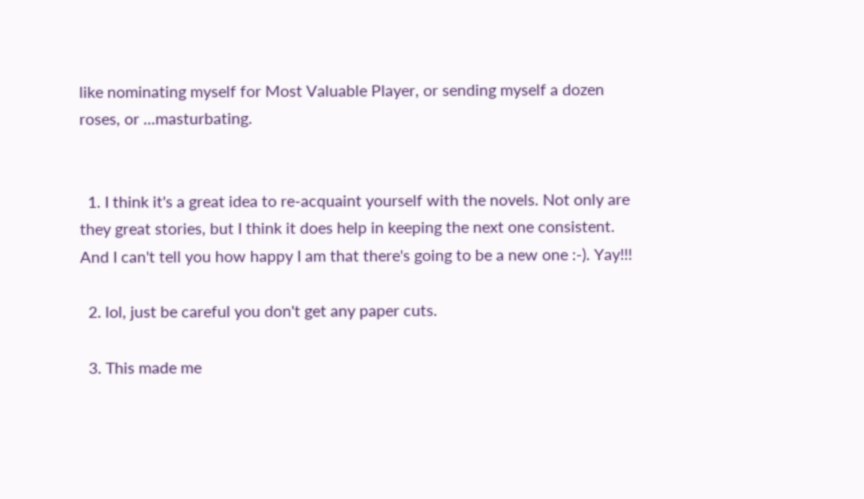like nominating myself for Most Valuable Player, or sending myself a dozen roses, or ...masturbating.


  1. I think it's a great idea to re-acquaint yourself with the novels. Not only are they great stories, but I think it does help in keeping the next one consistent. And I can't tell you how happy I am that there's going to be a new one :-). Yay!!!

  2. lol, just be careful you don't get any paper cuts.

  3. This made me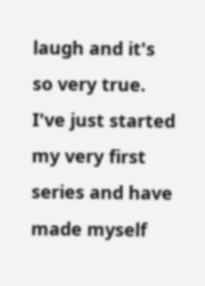laugh and it's so very true. I've just started my very first series and have made myself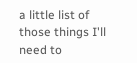a little list of those things I'll need to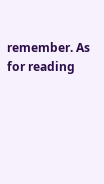remember. As for reading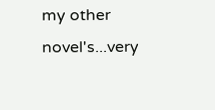my other novel's...very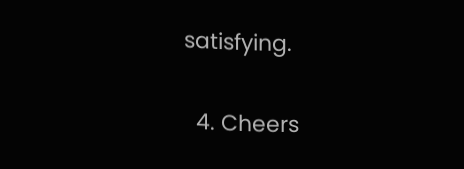satisfying.

  4. Cheers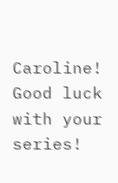Caroline! Good luck with your series!